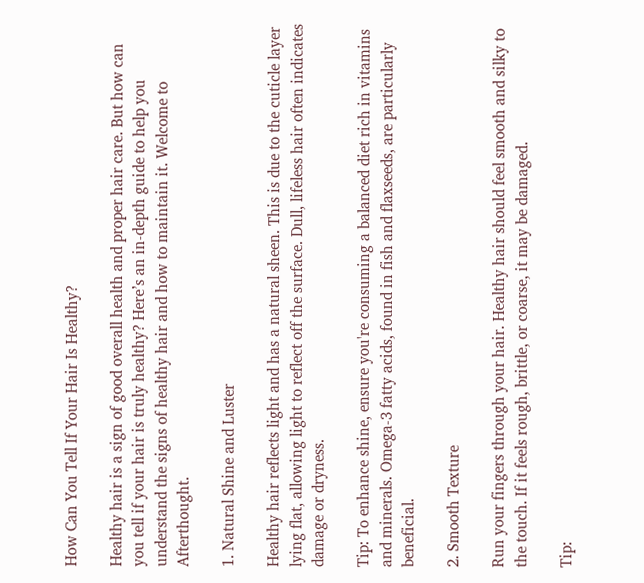How Can You Tell If Your Hair Is Healthy?

Healthy hair is a sign of good overall health and proper hair care. But how can you tell if your hair is truly healthy? Here’s an in-depth guide to help you understand the signs of healthy hair and how to maintain it. Welcome to Afterthought.

1. Natural Shine and Luster

Healthy hair reflects light and has a natural sheen. This is due to the cuticle layer lying flat, allowing light to reflect off the surface. Dull, lifeless hair often indicates damage or dryness.

Tip: To enhance shine, ensure you're consuming a balanced diet rich in vitamins and minerals. Omega-3 fatty acids, found in fish and flaxseeds, are particularly beneficial.

2. Smooth Texture

Run your fingers through your hair. Healthy hair should feel smooth and silky to the touch. If it feels rough, brittle, or coarse, it may be damaged.

Tip: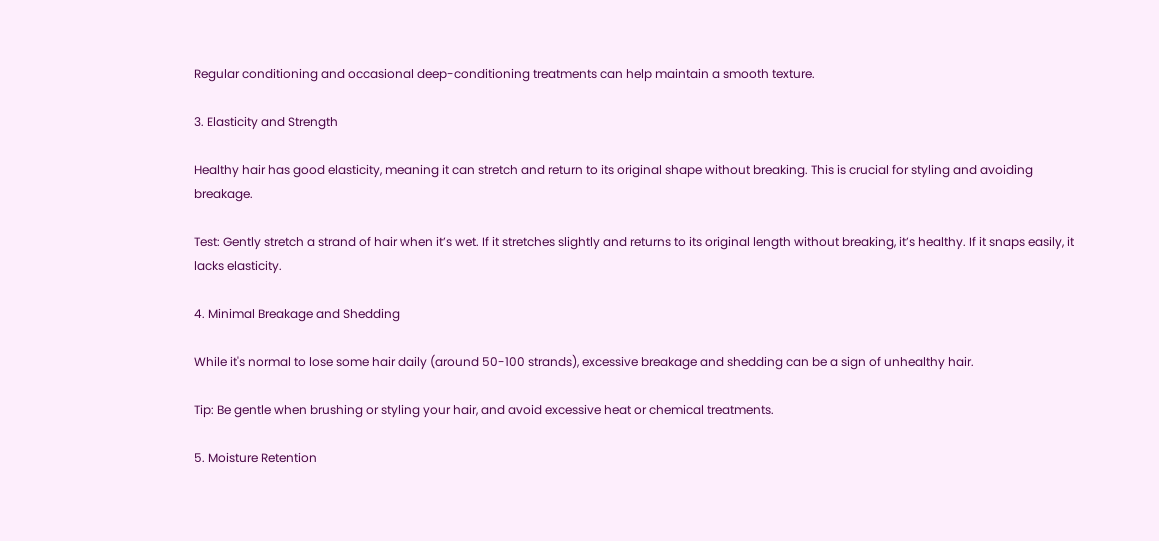Regular conditioning and occasional deep-conditioning treatments can help maintain a smooth texture.

3. Elasticity and Strength

Healthy hair has good elasticity, meaning it can stretch and return to its original shape without breaking. This is crucial for styling and avoiding breakage.

Test: Gently stretch a strand of hair when it’s wet. If it stretches slightly and returns to its original length without breaking, it’s healthy. If it snaps easily, it lacks elasticity.

4. Minimal Breakage and Shedding

While it's normal to lose some hair daily (around 50-100 strands), excessive breakage and shedding can be a sign of unhealthy hair.

Tip: Be gentle when brushing or styling your hair, and avoid excessive heat or chemical treatments.

5. Moisture Retention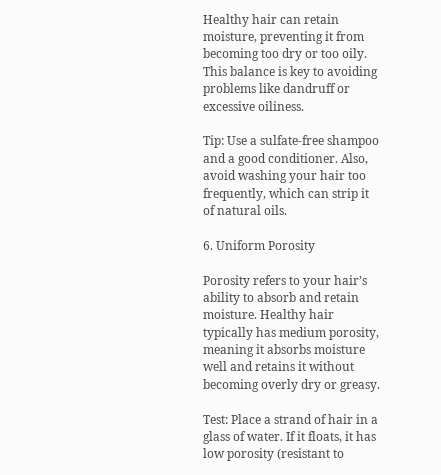Healthy hair can retain moisture, preventing it from becoming too dry or too oily. This balance is key to avoiding problems like dandruff or excessive oiliness.

Tip: Use a sulfate-free shampoo and a good conditioner. Also, avoid washing your hair too frequently, which can strip it of natural oils.

6. Uniform Porosity

Porosity refers to your hair’s ability to absorb and retain moisture. Healthy hair typically has medium porosity, meaning it absorbs moisture well and retains it without becoming overly dry or greasy.

Test: Place a strand of hair in a glass of water. If it floats, it has low porosity (resistant to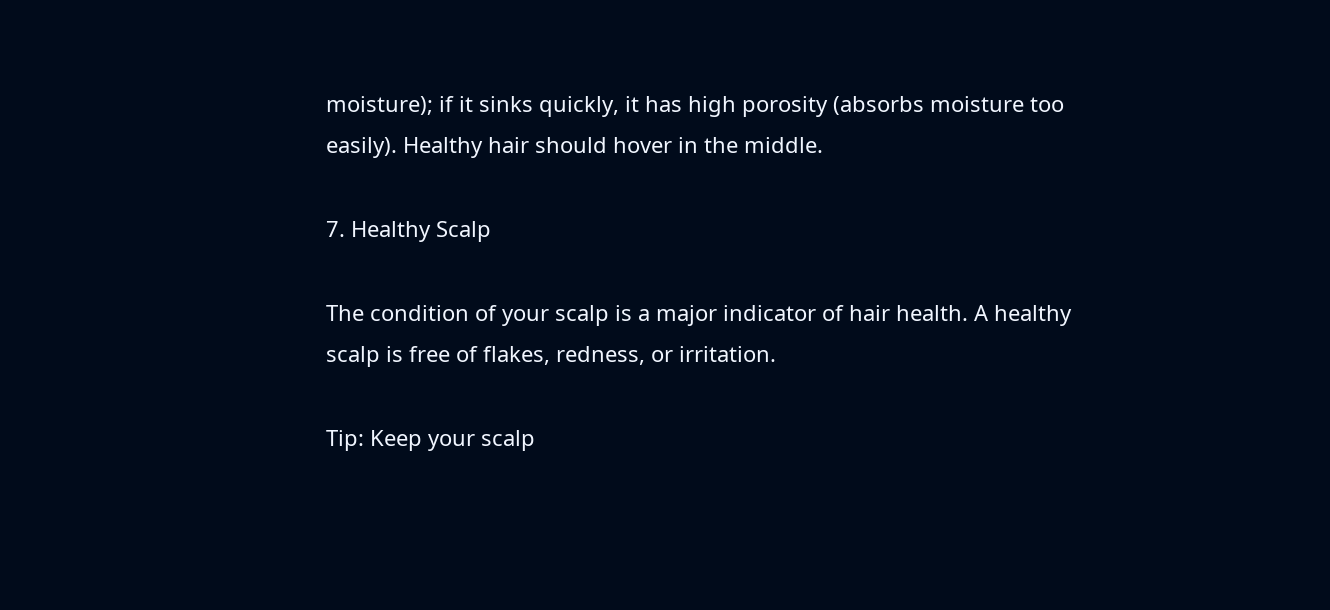moisture); if it sinks quickly, it has high porosity (absorbs moisture too easily). Healthy hair should hover in the middle.

7. Healthy Scalp

The condition of your scalp is a major indicator of hair health. A healthy scalp is free of flakes, redness, or irritation.

Tip: Keep your scalp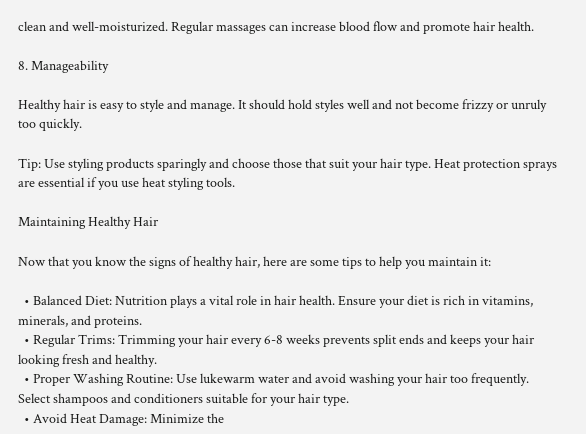clean and well-moisturized. Regular massages can increase blood flow and promote hair health.

8. Manageability

Healthy hair is easy to style and manage. It should hold styles well and not become frizzy or unruly too quickly.

Tip: Use styling products sparingly and choose those that suit your hair type. Heat protection sprays are essential if you use heat styling tools.

Maintaining Healthy Hair

Now that you know the signs of healthy hair, here are some tips to help you maintain it:

  • Balanced Diet: Nutrition plays a vital role in hair health. Ensure your diet is rich in vitamins, minerals, and proteins.
  • Regular Trims: Trimming your hair every 6-8 weeks prevents split ends and keeps your hair looking fresh and healthy.
  • Proper Washing Routine: Use lukewarm water and avoid washing your hair too frequently. Select shampoos and conditioners suitable for your hair type.
  • Avoid Heat Damage: Minimize the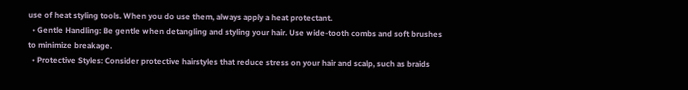use of heat styling tools. When you do use them, always apply a heat protectant.
  • Gentle Handling: Be gentle when detangling and styling your hair. Use wide-tooth combs and soft brushes to minimize breakage.
  • Protective Styles: Consider protective hairstyles that reduce stress on your hair and scalp, such as braids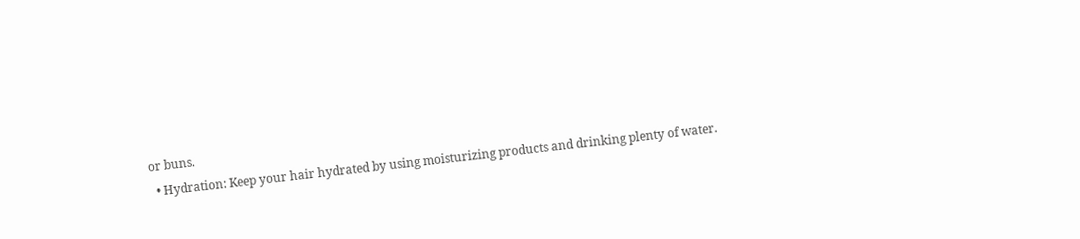or buns.
  • Hydration: Keep your hair hydrated by using moisturizing products and drinking plenty of water.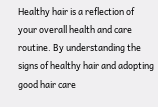Healthy hair is a reflection of your overall health and care routine. By understanding the signs of healthy hair and adopting good hair care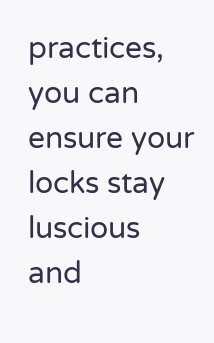practices, you can ensure your locks stay luscious and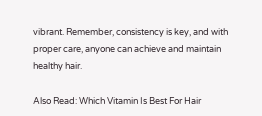vibrant. Remember, consistency is key, and with proper care, anyone can achieve and maintain healthy hair.

Also Read: Which Vitamin Is Best For Hair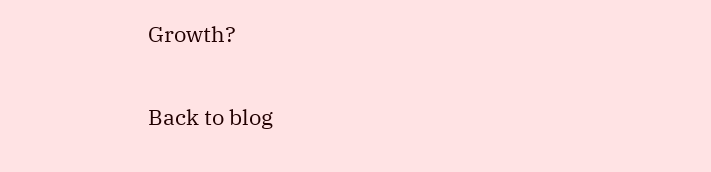Growth?

Back to blog